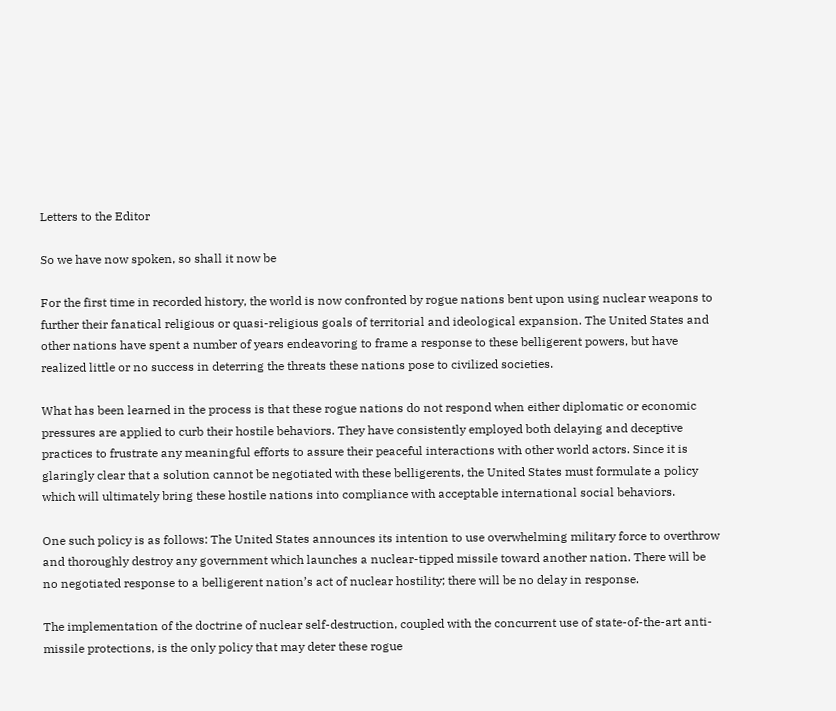Letters to the Editor

So we have now spoken, so shall it now be

For the first time in recorded history, the world is now confronted by rogue nations bent upon using nuclear weapons to further their fanatical religious or quasi-religious goals of territorial and ideological expansion. The United States and other nations have spent a number of years endeavoring to frame a response to these belligerent powers, but have realized little or no success in deterring the threats these nations pose to civilized societies.

What has been learned in the process is that these rogue nations do not respond when either diplomatic or economic pressures are applied to curb their hostile behaviors. They have consistently employed both delaying and deceptive practices to frustrate any meaningful efforts to assure their peaceful interactions with other world actors. Since it is glaringly clear that a solution cannot be negotiated with these belligerents, the United States must formulate a policy which will ultimately bring these hostile nations into compliance with acceptable international social behaviors.

One such policy is as follows: The United States announces its intention to use overwhelming military force to overthrow and thoroughly destroy any government which launches a nuclear-tipped missile toward another nation. There will be no negotiated response to a belligerent nation’s act of nuclear hostility; there will be no delay in response.

The implementation of the doctrine of nuclear self-destruction, coupled with the concurrent use of state-of-the-art anti-missile protections, is the only policy that may deter these rogue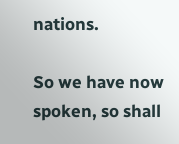nations.

So we have now spoken, so shall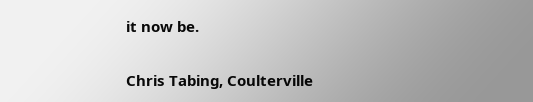it now be.

Chris Tabing, Coulterville